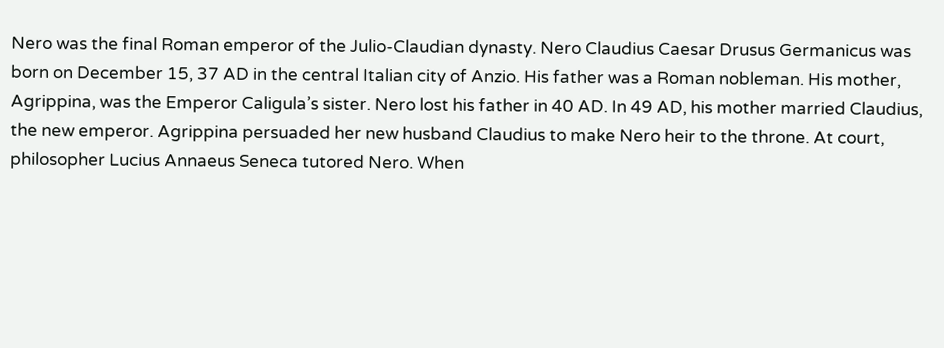Nero was the final Roman emperor of the Julio-Claudian dynasty. Nero Claudius Caesar Drusus Germanicus was born on December 15, 37 AD in the central Italian city of Anzio. His father was a Roman nobleman. His mother, Agrippina, was the Emperor Caligula’s sister. Nero lost his father in 40 AD. In 49 AD, his mother married Claudius, the new emperor. Agrippina persuaded her new husband Claudius to make Nero heir to the throne. At court, philosopher Lucius Annaeus Seneca tutored Nero. When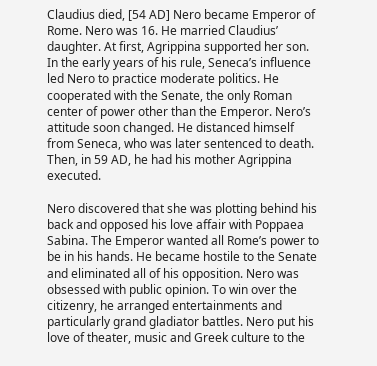Claudius died, [54 AD] Nero became Emperor of Rome. Nero was 16. He married Claudius’ daughter. At first, Agrippina supported her son. In the early years of his rule, Seneca’s influence led Nero to practice moderate politics. He cooperated with the Senate, the only Roman center of power other than the Emperor. Nero’s attitude soon changed. He distanced himself from Seneca, who was later sentenced to death. Then, in 59 AD, he had his mother Agrippina executed.

Nero discovered that she was plotting behind his back and opposed his love affair with Poppaea Sabina. The Emperor wanted all Rome’s power to be in his hands. He became hostile to the Senate and eliminated all of his opposition. Nero was obsessed with public opinion. To win over the citizenry, he arranged entertainments and particularly grand gladiator battles. Nero put his love of theater, music and Greek culture to the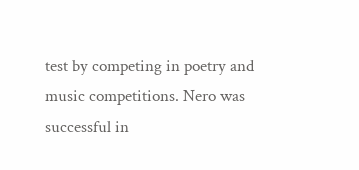test by competing in poetry and music competitions. Nero was successful in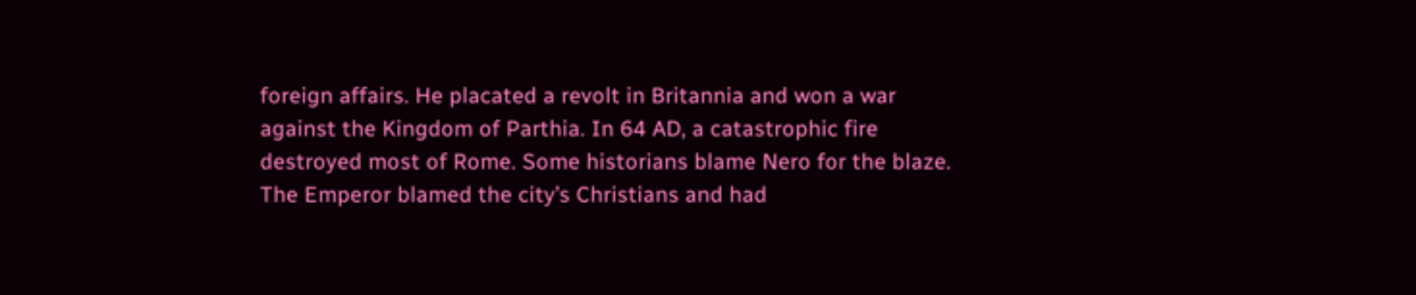foreign affairs. He placated a revolt in Britannia and won a war against the Kingdom of Parthia. In 64 AD, a catastrophic fire destroyed most of Rome. Some historians blame Nero for the blaze. The Emperor blamed the city’s Christians and had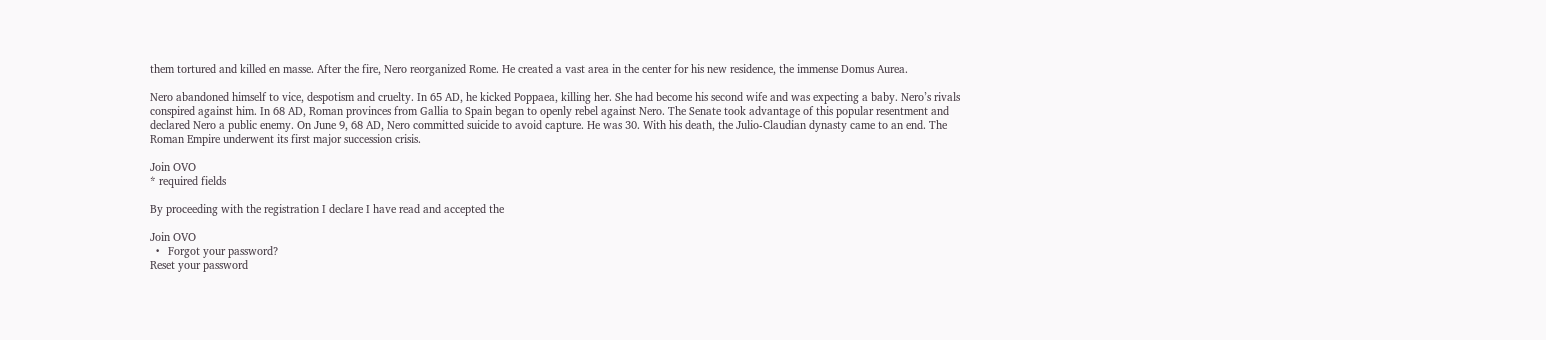them tortured and killed en masse. After the fire, Nero reorganized Rome. He created a vast area in the center for his new residence, the immense Domus Aurea.

Nero abandoned himself to vice, despotism and cruelty. In 65 AD, he kicked Poppaea, killing her. She had become his second wife and was expecting a baby. Nero’s rivals conspired against him. In 68 AD, Roman provinces from Gallia to Spain began to openly rebel against Nero. The Senate took advantage of this popular resentment and declared Nero a public enemy. On June 9, 68 AD, Nero committed suicide to avoid capture. He was 30. With his death, the Julio-Claudian dynasty came to an end. The Roman Empire underwent its first major succession crisis.

Join OVO
* required fields

By proceeding with the registration I declare I have read and accepted the

Join OVO
  •   Forgot your password?
Reset your password